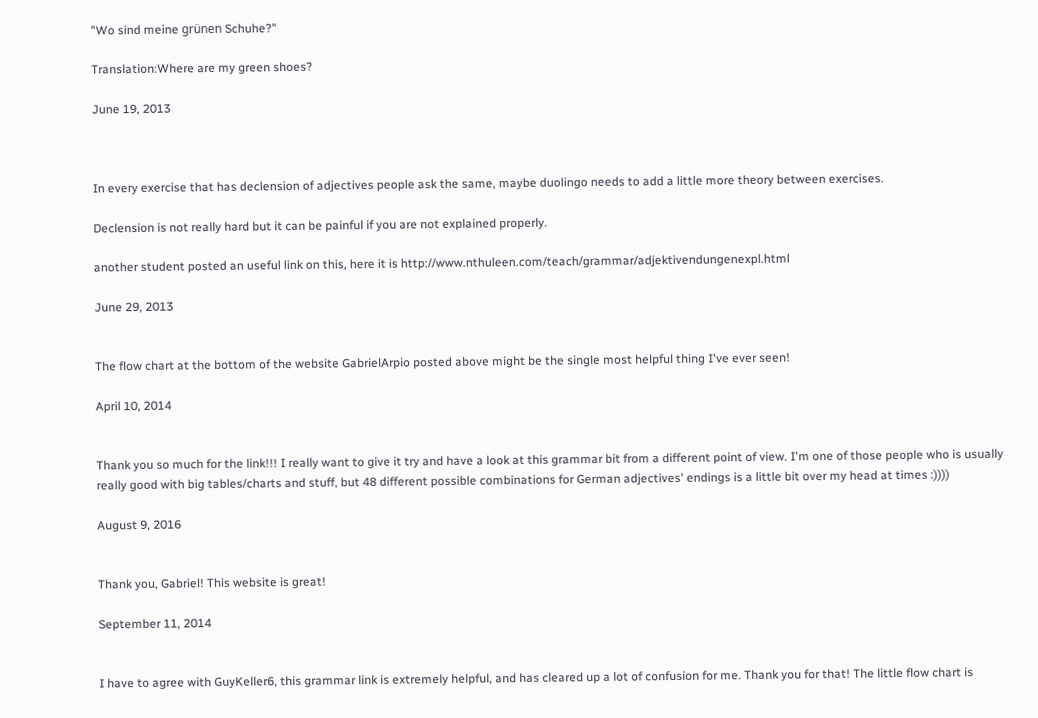"Wo sind meine grünen Schuhe?"

Translation:Where are my green shoes?

June 19, 2013



In every exercise that has declension of adjectives people ask the same, maybe duolingo needs to add a little more theory between exercises.

Declension is not really hard but it can be painful if you are not explained properly.

another student posted an useful link on this, here it is http://www.nthuleen.com/teach/grammar/adjektivendungenexpl.html

June 29, 2013


The flow chart at the bottom of the website GabrielArpio posted above might be the single most helpful thing I've ever seen!

April 10, 2014


Thank you so much for the link!!! I really want to give it try and have a look at this grammar bit from a different point of view. I'm one of those people who is usually really good with big tables/charts and stuff, but 48 different possible combinations for German adjectives' endings is a little bit over my head at times :))))

August 9, 2016


Thank you, Gabriel! This website is great!

September 11, 2014


I have to agree with GuyKeller6, this grammar link is extremely helpful, and has cleared up a lot of confusion for me. Thank you for that! The little flow chart is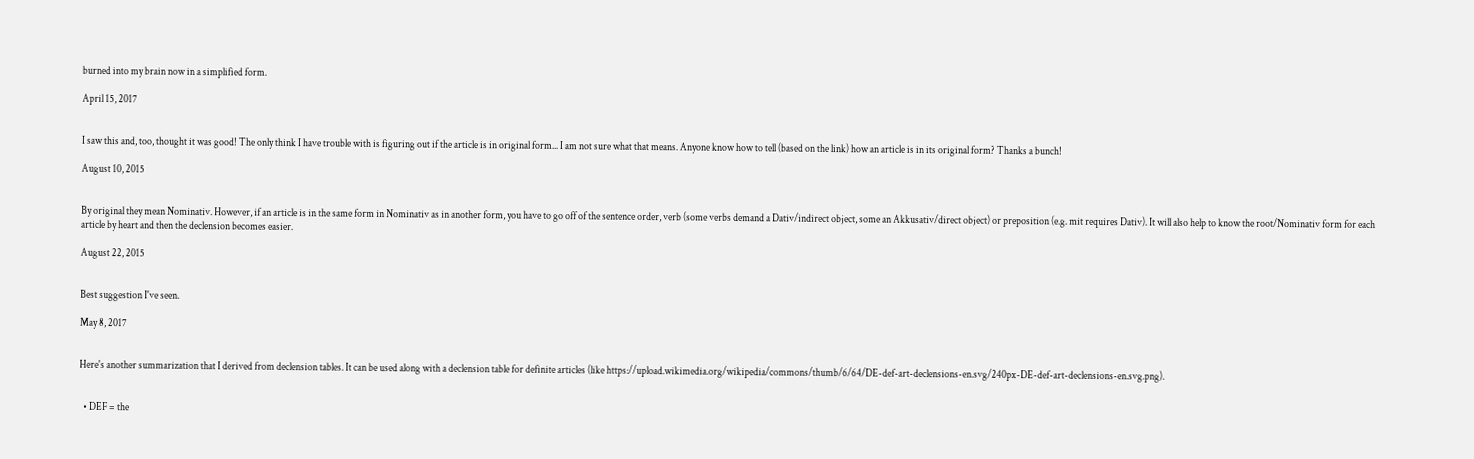burned into my brain now in a simplified form.

April 15, 2017


I saw this and, too, thought it was good! The only think I have trouble with is figuring out if the article is in original form... I am not sure what that means. Anyone know how to tell (based on the link) how an article is in its original form? Thanks a bunch!

August 10, 2015


By original they mean Nominativ. However, if an article is in the same form in Nominativ as in another form, you have to go off of the sentence order, verb (some verbs demand a Dativ/indirect object, some an Akkusativ/direct object) or preposition (e.g. mit requires Dativ). It will also help to know the root/Nominativ form for each article by heart and then the declension becomes easier.

August 22, 2015


Best suggestion I've seen.

May 8, 2017


Here's another summarization that I derived from declension tables. It can be used along with a declension table for definite articles (like https://upload.wikimedia.org/wikipedia/commons/thumb/6/64/DE-def-art-declensions-en.svg/240px-DE-def-art-declensions-en.svg.png).


  • DEF = the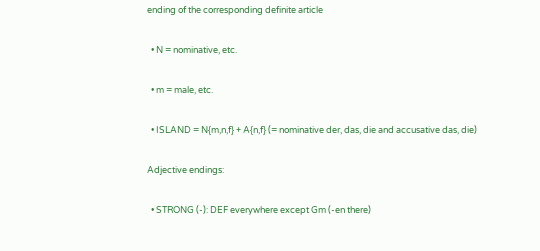ending of the corresponding definite article

  • N = nominative, etc.

  • m = male, etc.

  • ISLAND = N{m,n,f} + A{n,f} (= nominative der, das, die and accusative das, die)

Adjective endings:

  • STRONG (-): DEF everywhere except Gm (-en there)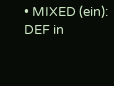• MIXED (ein): DEF in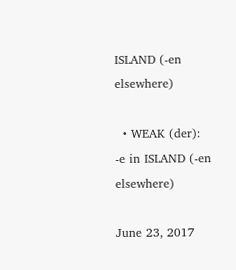ISLAND (-en elsewhere)

  • WEAK (der): -e in ISLAND (-en elsewhere)

June 23, 2017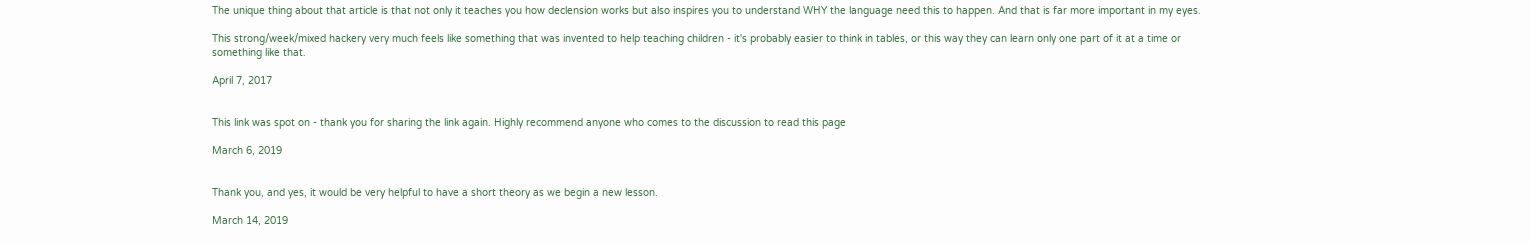The unique thing about that article is that not only it teaches you how declension works but also inspires you to understand WHY the language need this to happen. And that is far more important in my eyes.

This strong/week/mixed hackery very much feels like something that was invented to help teaching children - it's probably easier to think in tables, or this way they can learn only one part of it at a time or something like that.

April 7, 2017


This link was spot on - thank you for sharing the link again. Highly recommend anyone who comes to the discussion to read this page

March 6, 2019


Thank you, and yes, it would be very helpful to have a short theory as we begin a new lesson.

March 14, 2019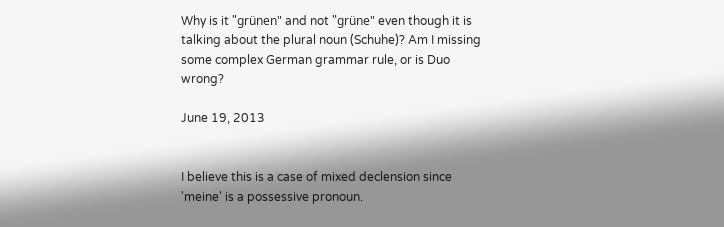Why is it "grünen" and not "grüne" even though it is talking about the plural noun (Schuhe)? Am I missing some complex German grammar rule, or is Duo wrong?

June 19, 2013


I believe this is a case of mixed declension since 'meine' is a possessive pronoun.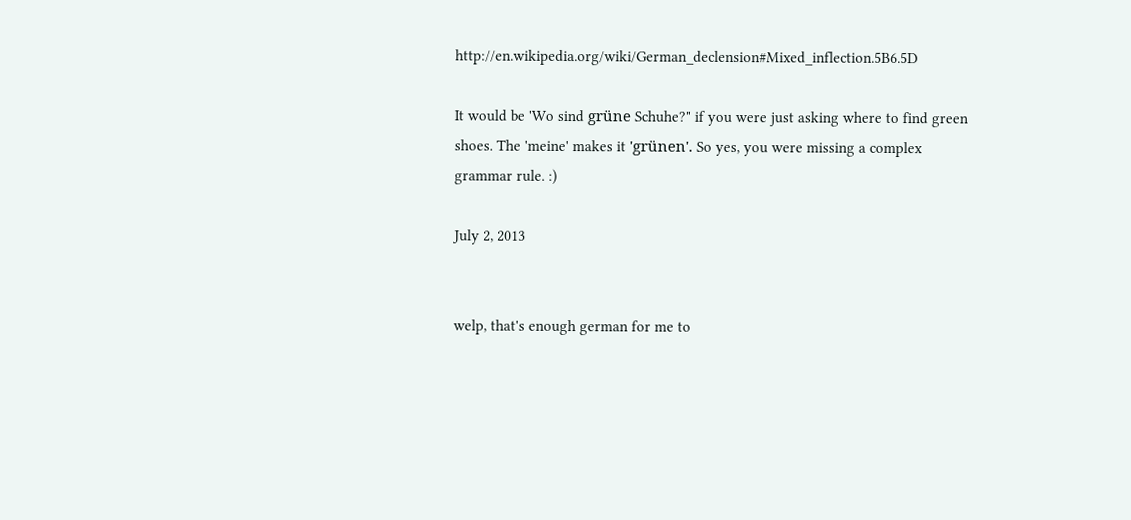http://en.wikipedia.org/wiki/German_declension#Mixed_inflection.5B6.5D

It would be 'Wo sind grüne Schuhe?" if you were just asking where to find green shoes. The 'meine' makes it 'grünen'. So yes, you were missing a complex grammar rule. :)

July 2, 2013


welp, that's enough german for me to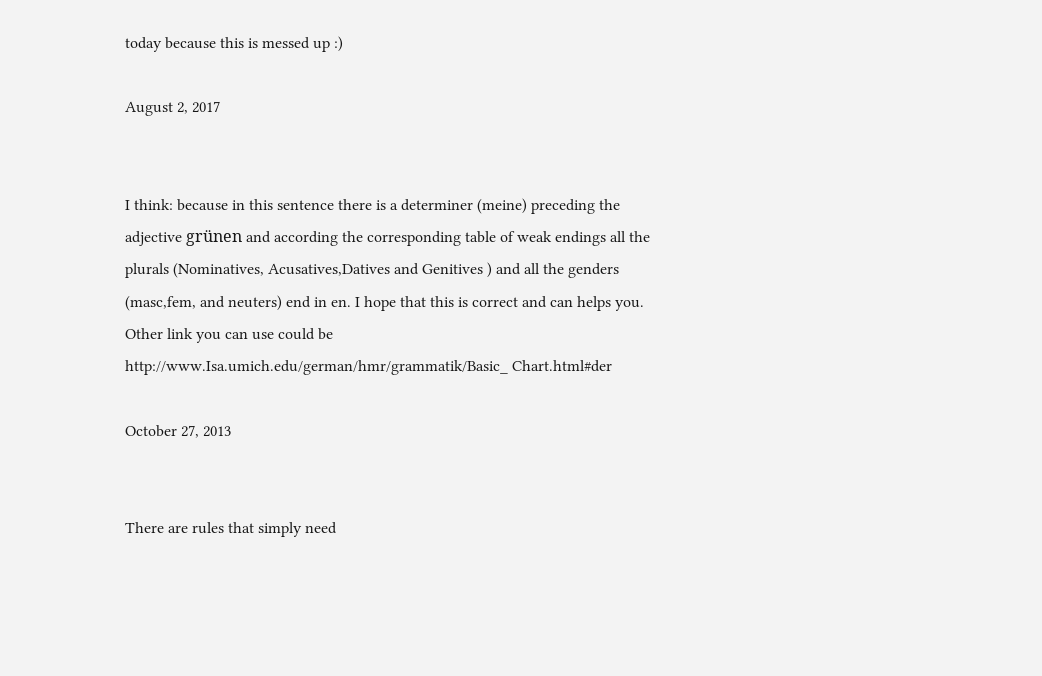today because this is messed up :)

August 2, 2017


I think: because in this sentence there is a determiner (meine) preceding the adjective grünen and according the corresponding table of weak endings all the plurals (Nominatives, Acusatives,Datives and Genitives ) and all the genders (masc,fem, and neuters) end in en. I hope that this is correct and can helps you. Other link you can use could be http://www.Isa.umich.edu/german/hmr/grammatik/Basic_ Chart.html#der

October 27, 2013


There are rules that simply need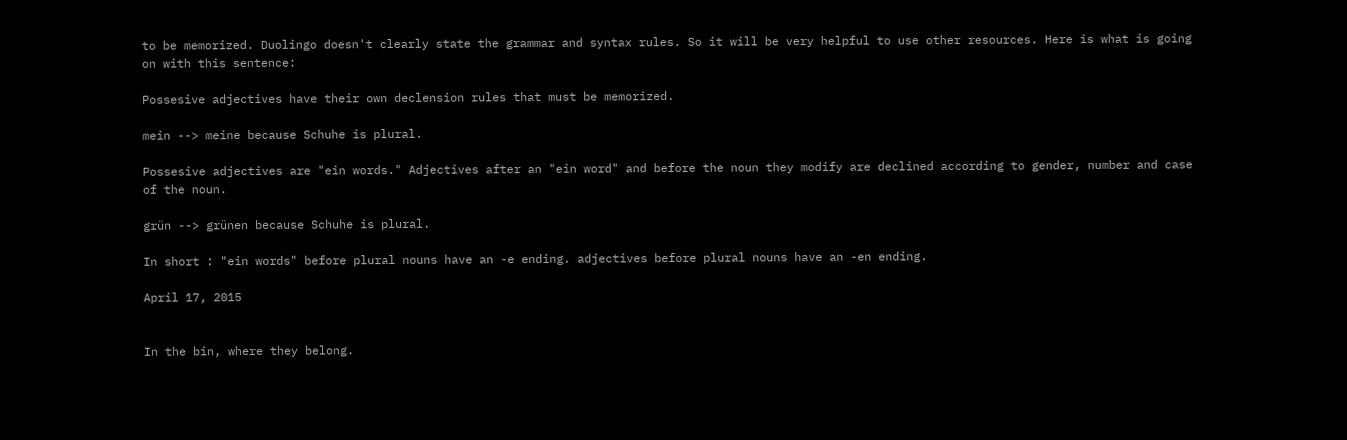to be memorized. Duolingo doesn't clearly state the grammar and syntax rules. So it will be very helpful to use other resources. Here is what is going on with this sentence:

Possesive adjectives have their own declension rules that must be memorized.

mein --> meine because Schuhe is plural.

Possesive adjectives are "ein words." Adjectives after an "ein word" and before the noun they modify are declined according to gender, number and case of the noun.

grün --> grünen because Schuhe is plural.

In short : "ein words" before plural nouns have an -e ending. adjectives before plural nouns have an -en ending.

April 17, 2015


In the bin, where they belong.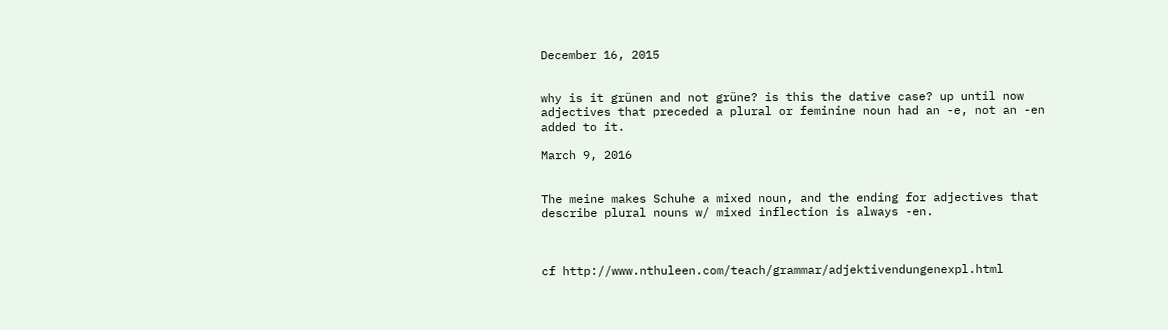December 16, 2015


why is it grünen and not grüne? is this the dative case? up until now adjectives that preceded a plural or feminine noun had an -e, not an -en added to it.

March 9, 2016


The meine makes Schuhe a mixed noun, and the ending for adjectives that describe plural nouns w/ mixed inflection is always -en.



cf http://www.nthuleen.com/teach/grammar/adjektivendungenexpl.html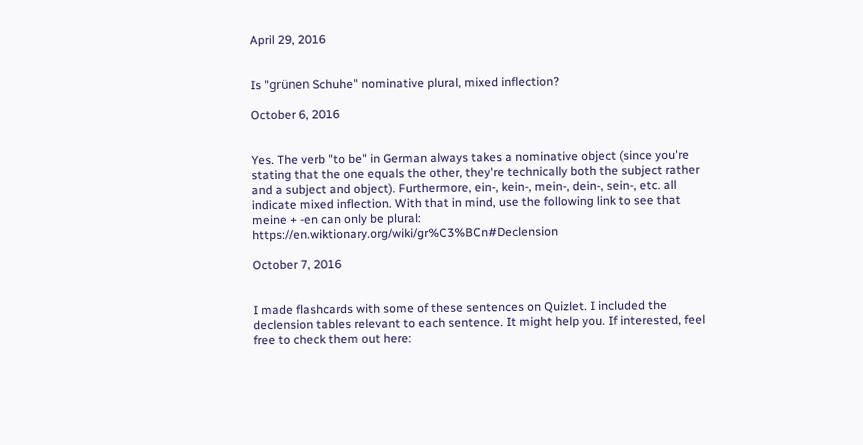April 29, 2016


Is "grünen Schuhe" nominative plural, mixed inflection?

October 6, 2016


Yes. The verb "to be" in German always takes a nominative object (since you're stating that the one equals the other, they're technically both the subject rather and a subject and object). Furthermore, ein-, kein-, mein-, dein-, sein-, etc. all indicate mixed inflection. With that in mind, use the following link to see that meine + -en can only be plural: https://en.wiktionary.org/wiki/gr%C3%BCn#Declension

October 7, 2016


I made flashcards with some of these sentences on Quizlet. I included the declension tables relevant to each sentence. It might help you. If interested, feel free to check them out here: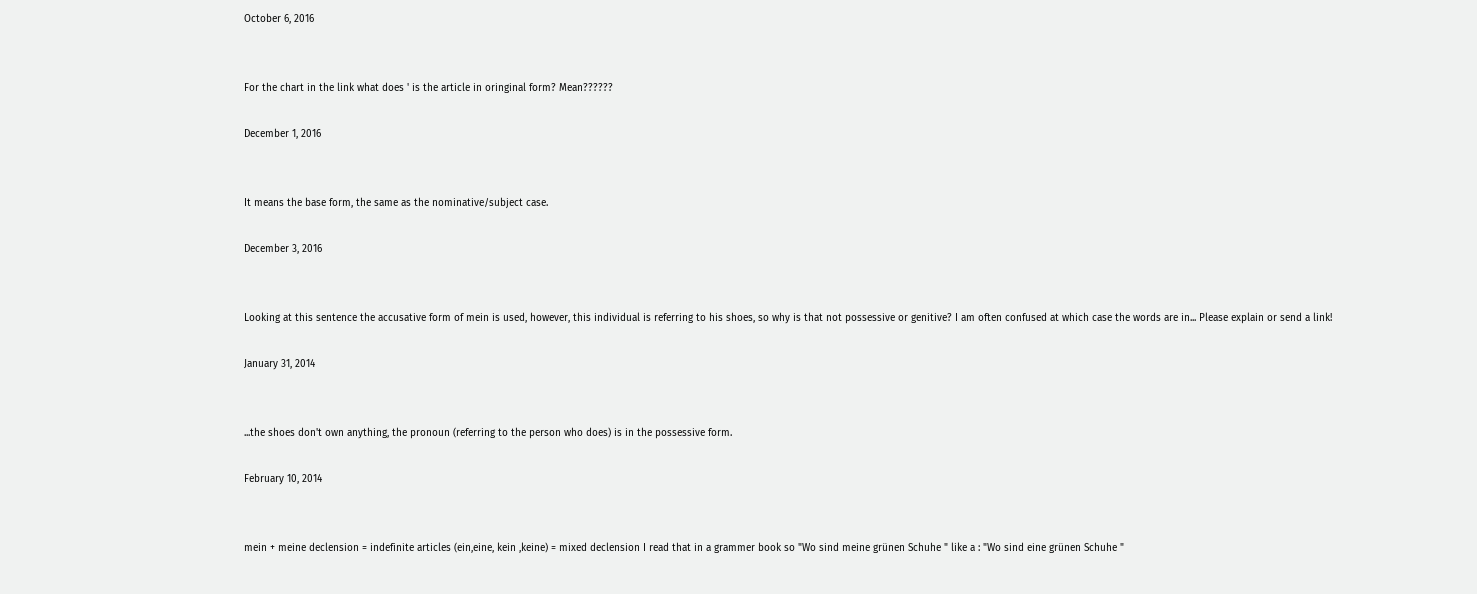October 6, 2016


For the chart in the link what does ' is the article in oringinal form? Mean??????

December 1, 2016


It means the base form, the same as the nominative/subject case.

December 3, 2016


Looking at this sentence the accusative form of mein is used, however, this individual is referring to his shoes, so why is that not possessive or genitive? I am often confused at which case the words are in... Please explain or send a link!

January 31, 2014


...the shoes don't own anything, the pronoun (referring to the person who does) is in the possessive form.

February 10, 2014


mein + meine declension = indefinite articles (ein,eine, kein ,keine) = mixed declension I read that in a grammer book so "Wo sind meine grünen Schuhe " like a : "Wo sind eine grünen Schuhe "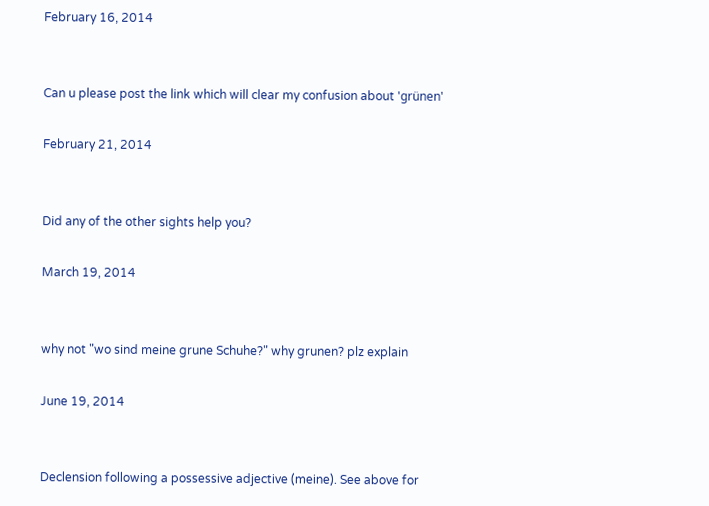February 16, 2014


Can u please post the link which will clear my confusion about 'grünen'

February 21, 2014


Did any of the other sights help you?

March 19, 2014


why not "wo sind meine grune Schuhe?" why grunen? plz explain

June 19, 2014


Declension following a possessive adjective (meine). See above for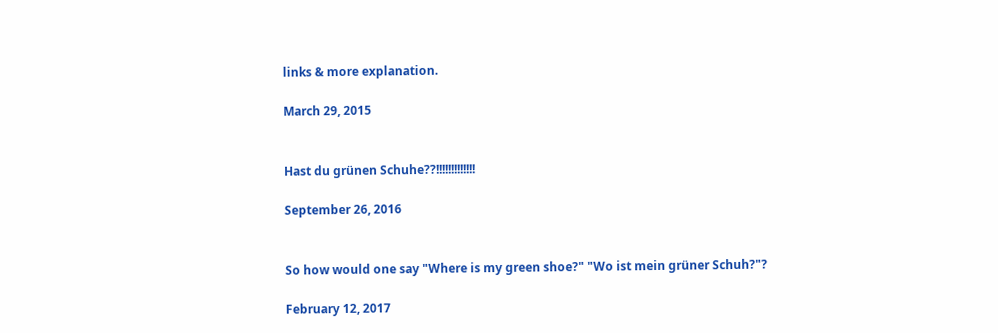links & more explanation.

March 29, 2015


Hast du grünen Schuhe??!!!!!!!!!!!!!

September 26, 2016


So how would one say "Where is my green shoe?" "Wo ist mein grüner Schuh?"?

February 12, 2017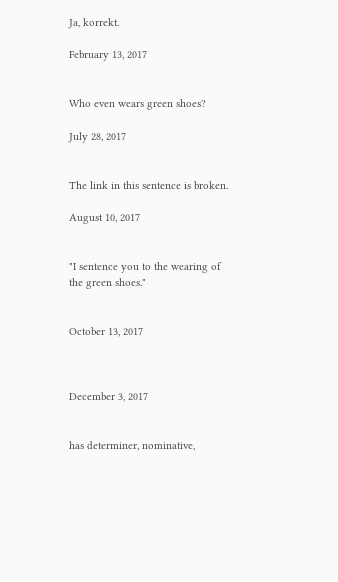Ja, korrekt.

February 13, 2017


Who even wears green shoes?

July 28, 2017


The link in this sentence is broken.

August 10, 2017


"I sentence you to the wearing of the green shoes."


October 13, 2017



December 3, 2017


has determiner, nominative,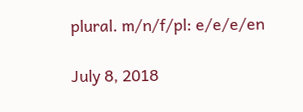plural. m/n/f/pl: e/e/e/en

July 8, 2018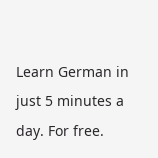Learn German in just 5 minutes a day. For free.